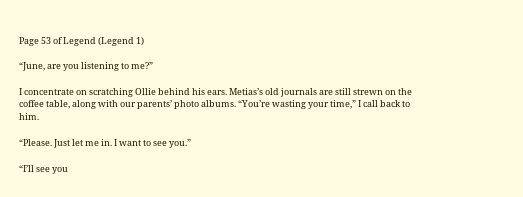Page 53 of Legend (Legend 1)

“June, are you listening to me?”

I concentrate on scratching Ollie behind his ears. Metias’s old journals are still strewn on the coffee table, along with our parents’ photo albums. “You’re wasting your time,” I call back to him.

“Please. Just let me in. I want to see you.”

“I’ll see you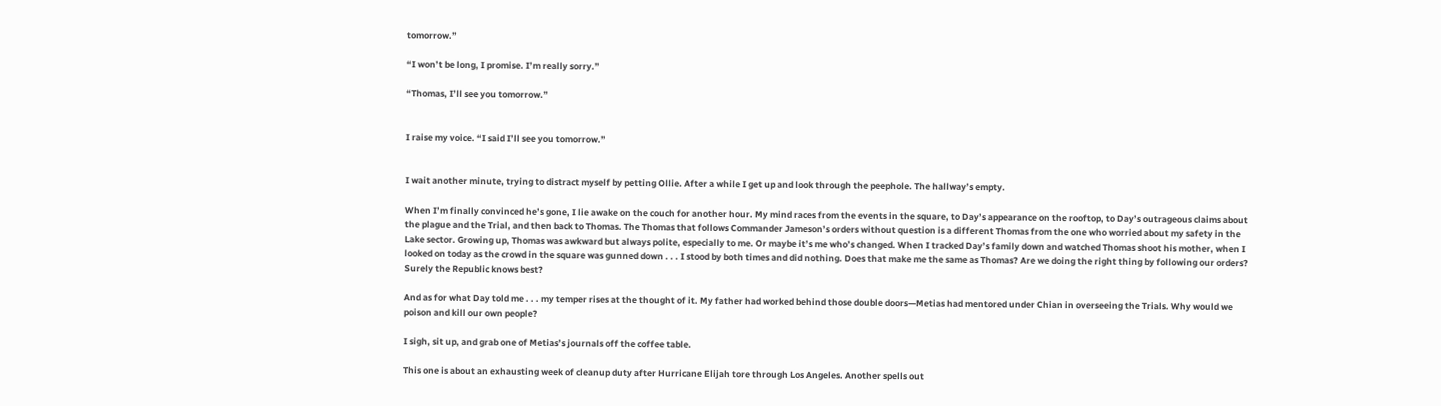tomorrow.”

“I won’t be long, I promise. I’m really sorry.”

“Thomas, I’ll see you tomorrow.”


I raise my voice. “I said I’ll see you tomorrow.”


I wait another minute, trying to distract myself by petting Ollie. After a while I get up and look through the peephole. The hallway’s empty.

When I’m finally convinced he’s gone, I lie awake on the couch for another hour. My mind races from the events in the square, to Day’s appearance on the rooftop, to Day’s outrageous claims about the plague and the Trial, and then back to Thomas. The Thomas that follows Commander Jameson’s orders without question is a different Thomas from the one who worried about my safety in the Lake sector. Growing up, Thomas was awkward but always polite, especially to me. Or maybe it’s me who’s changed. When I tracked Day’s family down and watched Thomas shoot his mother, when I looked on today as the crowd in the square was gunned down . . . I stood by both times and did nothing. Does that make me the same as Thomas? Are we doing the right thing by following our orders? Surely the Republic knows best?

And as for what Day told me . . . my temper rises at the thought of it. My father had worked behind those double doors—Metias had mentored under Chian in overseeing the Trials. Why would we poison and kill our own people?

I sigh, sit up, and grab one of Metias’s journals off the coffee table.

This one is about an exhausting week of cleanup duty after Hurricane Elijah tore through Los Angeles. Another spells out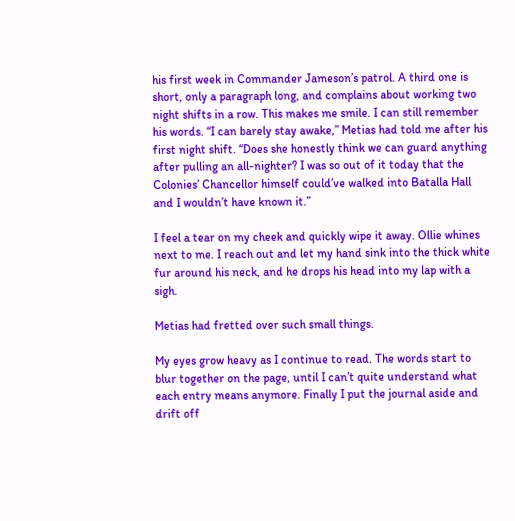his first week in Commander Jameson’s patrol. A third one is short, only a paragraph long, and complains about working two night shifts in a row. This makes me smile. I can still remember his words. “I can barely stay awake,” Metias had told me after his first night shift. “Does she honestly think we can guard anything after pulling an all-nighter? I was so out of it today that the Colonies’ Chancellor himself could’ve walked into Batalla Hall and I wouldn’t have known it.”

I feel a tear on my cheek and quickly wipe it away. Ollie whines next to me. I reach out and let my hand sink into the thick white fur around his neck, and he drops his head into my lap with a sigh.

Metias had fretted over such small things.

My eyes grow heavy as I continue to read. The words start to blur together on the page, until I can’t quite understand what each entry means anymore. Finally I put the journal aside and drift off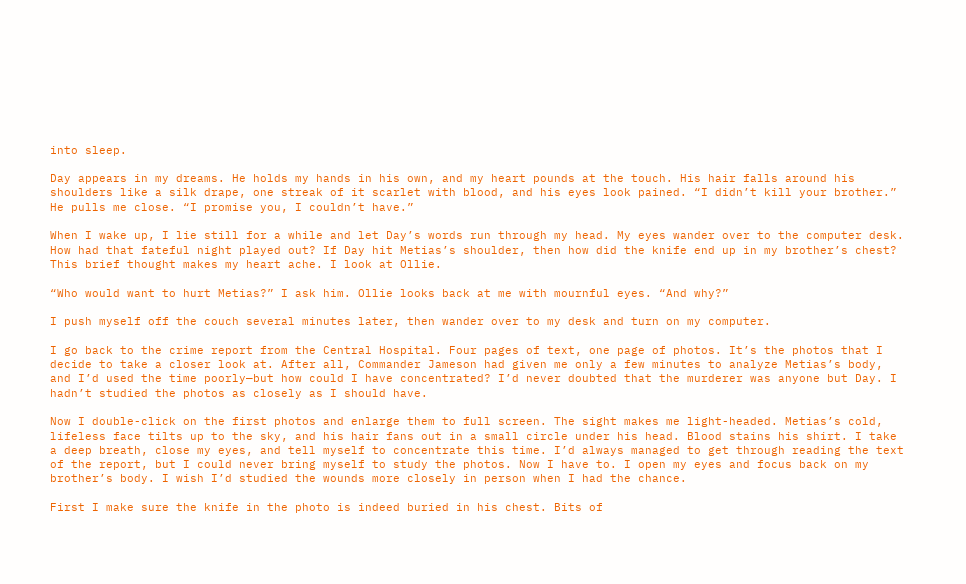into sleep.

Day appears in my dreams. He holds my hands in his own, and my heart pounds at the touch. His hair falls around his shoulders like a silk drape, one streak of it scarlet with blood, and his eyes look pained. “I didn’t kill your brother.” He pulls me close. “I promise you, I couldn’t have.”

When I wake up, I lie still for a while and let Day’s words run through my head. My eyes wander over to the computer desk. How had that fateful night played out? If Day hit Metias’s shoulder, then how did the knife end up in my brother’s chest? This brief thought makes my heart ache. I look at Ollie.

“Who would want to hurt Metias?” I ask him. Ollie looks back at me with mournful eyes. “And why?”

I push myself off the couch several minutes later, then wander over to my desk and turn on my computer.

I go back to the crime report from the Central Hospital. Four pages of text, one page of photos. It’s the photos that I decide to take a closer look at. After all, Commander Jameson had given me only a few minutes to analyze Metias’s body, and I’d used the time poorly—but how could I have concentrated? I’d never doubted that the murderer was anyone but Day. I hadn’t studied the photos as closely as I should have.

Now I double-click on the first photos and enlarge them to full screen. The sight makes me light-headed. Metias’s cold, lifeless face tilts up to the sky, and his hair fans out in a small circle under his head. Blood stains his shirt. I take a deep breath, close my eyes, and tell myself to concentrate this time. I’d always managed to get through reading the text of the report, but I could never bring myself to study the photos. Now I have to. I open my eyes and focus back on my brother’s body. I wish I’d studied the wounds more closely in person when I had the chance.

First I make sure the knife in the photo is indeed buried in his chest. Bits of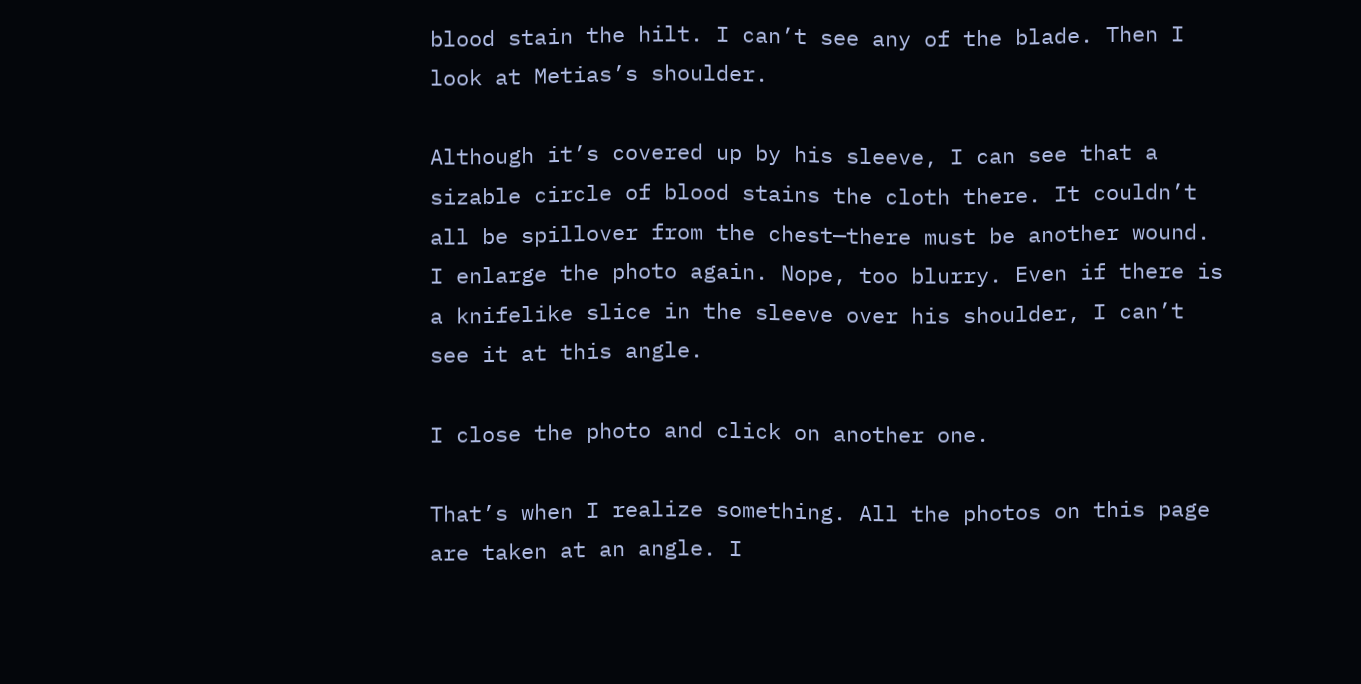blood stain the hilt. I can’t see any of the blade. Then I look at Metias’s shoulder.

Although it’s covered up by his sleeve, I can see that a sizable circle of blood stains the cloth there. It couldn’t all be spillover from the chest—there must be another wound. I enlarge the photo again. Nope, too blurry. Even if there is a knifelike slice in the sleeve over his shoulder, I can’t see it at this angle.

I close the photo and click on another one.

That’s when I realize something. All the photos on this page are taken at an angle. I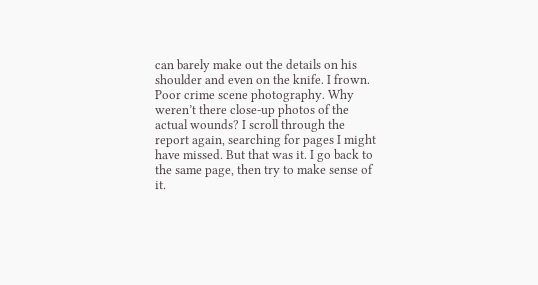can barely make out the details on his shoulder and even on the knife. I frown. Poor crime scene photography. Why weren’t there close-up photos of the actual wounds? I scroll through the report again, searching for pages I might have missed. But that was it. I go back to the same page, then try to make sense of it.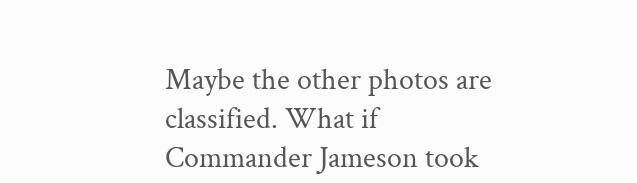Maybe the other photos are classified. What if Commander Jameson took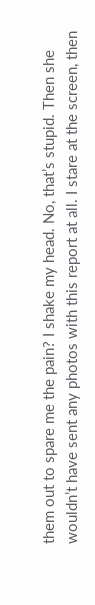them out to spare me the pain? I shake my head. No, that’s stupid. Then she wouldn’t have sent any photos with this report at all. I stare at the screen, then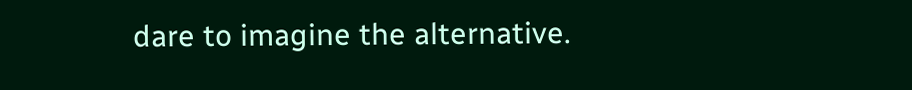dare to imagine the alternative.